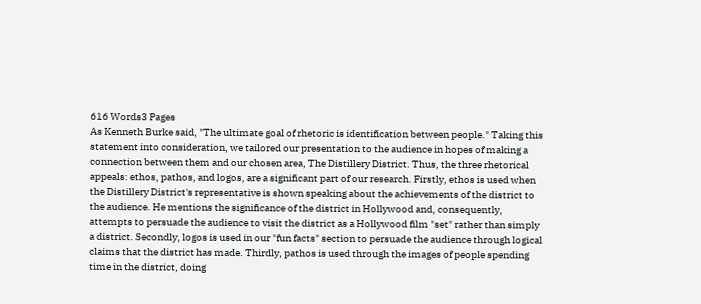616 Words3 Pages
As Kenneth Burke said, "The ultimate goal of rhetoric is identification between people." Taking this statement into consideration, we tailored our presentation to the audience in hopes of making a connection between them and our chosen area, The Distillery District. Thus, the three rhetorical appeals: ethos, pathos, and logos, are a significant part of our research. Firstly, ethos is used when the Distillery District's representative is shown speaking about the achievements of the district to the audience. He mentions the significance of the district in Hollywood and, consequently, attempts to persuade the audience to visit the district as a Hollywood film "set" rather than simply a district. Secondly, logos is used in our "fun facts" section to persuade the audience through logical claims that the district has made. Thirdly, pathos is used through the images of people spending time in the district, doing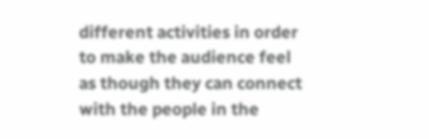different activities in order to make the audience feel as though they can connect with the people in the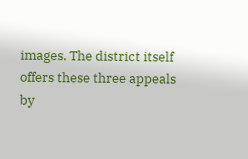images. The district itself offers these three appeals by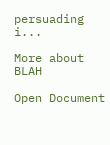persuading i...

More about BLAH

Open Document